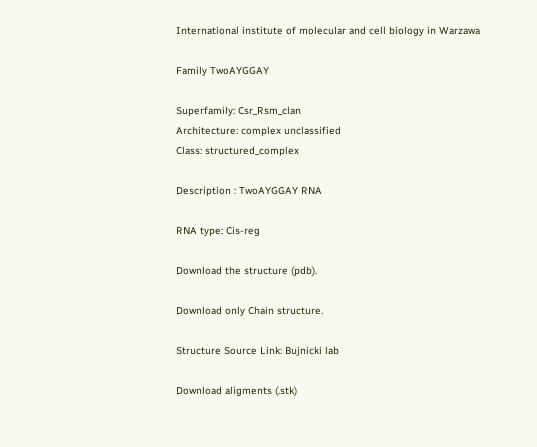International institute of molecular and cell biology in Warzawa

Family TwoAYGGAY

Superfamily: Csr_Rsm_clan
Architecture: complex unclassified
Class: structured_complex

Description : TwoAYGGAY RNA

RNA type: Cis-reg

Download the structure (pdb).

Download only Chain structure.

Structure Source Link: Bujnicki lab

Download aligments (.stk)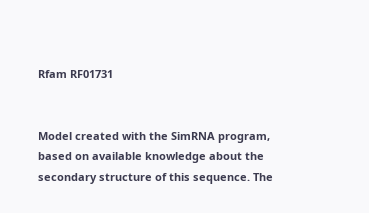Rfam RF01731


Model created with the SimRNA program, based on available knowledge about the secondary structure of this sequence. The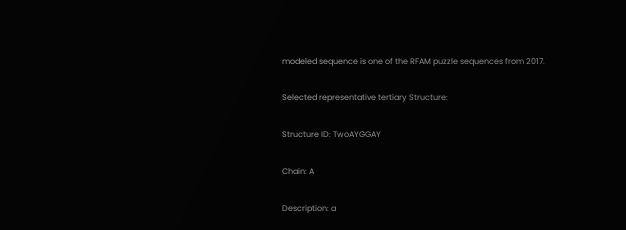modeled sequence is one of the RFAM puzzle sequences from 2017.

Selected representative tertiary Structure:

Structure ID: TwoAYGGAY

Chain: A

Description: a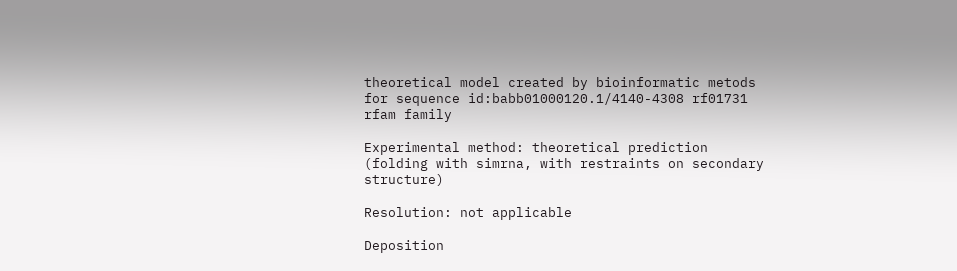theoretical model created by bioinformatic metods for sequence id:babb01000120.1/4140-4308 rf01731 rfam family

Experimental method: theoretical prediction (folding with simrna, with restraints on secondary structure)

Resolution: not applicable

Deposition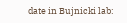date in Bujnicki lab: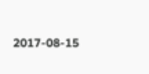2017-08-15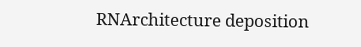RNArchitecture deposition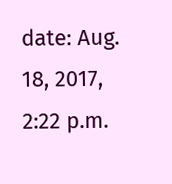date: Aug. 18, 2017, 2:22 p.m.